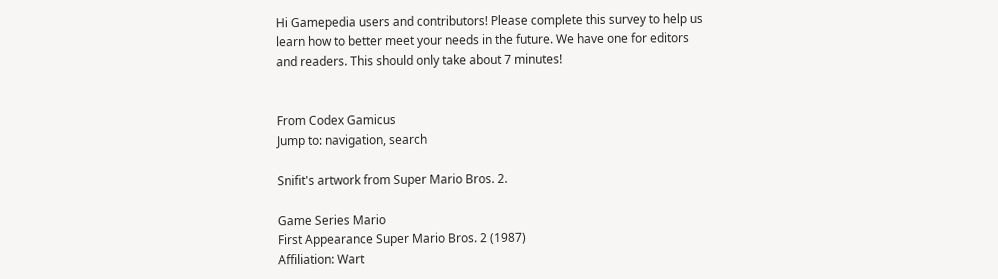Hi Gamepedia users and contributors! Please complete this survey to help us learn how to better meet your needs in the future. We have one for editors and readers. This should only take about 7 minutes!


From Codex Gamicus
Jump to: navigation, search

Snifit's artwork from Super Mario Bros. 2.

Game Series Mario
First Appearance Super Mario Bros. 2 (1987)
Affiliation: Wart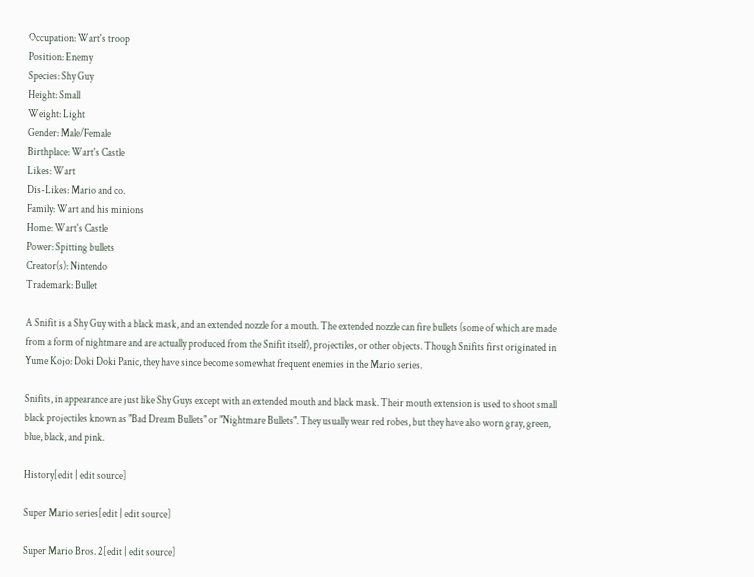Occupation: Wart's troop
Position: Enemy
Species: Shy Guy
Height: Small
Weight: Light
Gender: Male/Female
Birthplace: Wart's Castle
Likes: Wart
Dis-Likes: Mario and co.
Family: Wart and his minions
Home: Wart's Castle
Power: Spitting bullets
Creator(s): Nintendo
Trademark: Bullet

A Snifit is a Shy Guy with a black mask, and an extended nozzle for a mouth. The extended nozzle can fire bullets (some of which are made from a form of nightmare and are actually produced from the Snifit itself), projectiles, or other objects. Though Snifits first originated in Yume Kojo: Doki Doki Panic, they have since become somewhat frequent enemies in the Mario series.

Snifits, in appearance are just like Shy Guys except with an extended mouth and black mask. Their mouth extension is used to shoot small black projectiles known as "Bad Dream Bullets" or "Nightmare Bullets". They usually wear red robes, but they have also worn gray, green, blue, black, and pink.

History[edit | edit source]

Super Mario series[edit | edit source]

Super Mario Bros. 2[edit | edit source]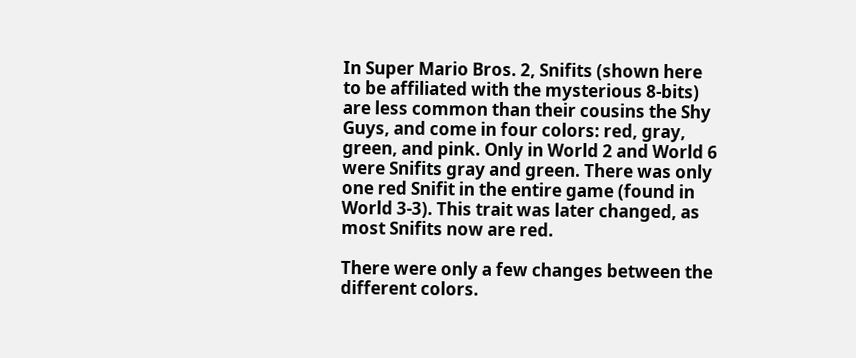In Super Mario Bros. 2, Snifits (shown here to be affiliated with the mysterious 8-bits) are less common than their cousins the Shy Guys, and come in four colors: red, gray, green, and pink. Only in World 2 and World 6 were Snifits gray and green. There was only one red Snifit in the entire game (found in World 3-3). This trait was later changed, as most Snifits now are red.

There were only a few changes between the different colors.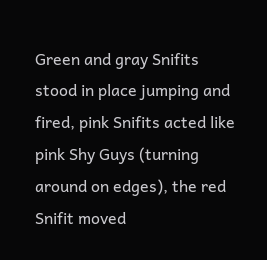Green and gray Snifits stood in place jumping and fired, pink Snifits acted like pink Shy Guys (turning around on edges), the red Snifit moved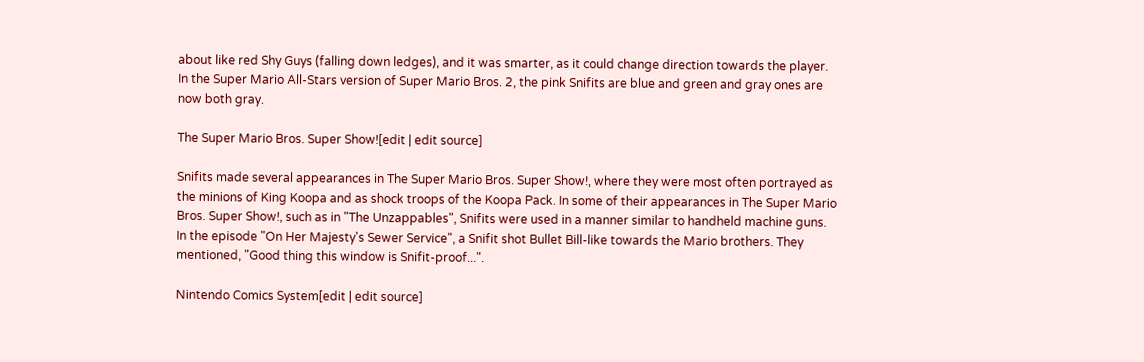about like red Shy Guys (falling down ledges), and it was smarter, as it could change direction towards the player. In the Super Mario All-Stars version of Super Mario Bros. 2, the pink Snifits are blue and green and gray ones are now both gray.

The Super Mario Bros. Super Show![edit | edit source]

Snifits made several appearances in The Super Mario Bros. Super Show!, where they were most often portrayed as the minions of King Koopa and as shock troops of the Koopa Pack. In some of their appearances in The Super Mario Bros. Super Show!, such as in "The Unzappables", Snifits were used in a manner similar to handheld machine guns. In the episode "On Her Majesty's Sewer Service", a Snifit shot Bullet Bill-like towards the Mario brothers. They mentioned, "Good thing this window is Snifit-proof...".

Nintendo Comics System[edit | edit source]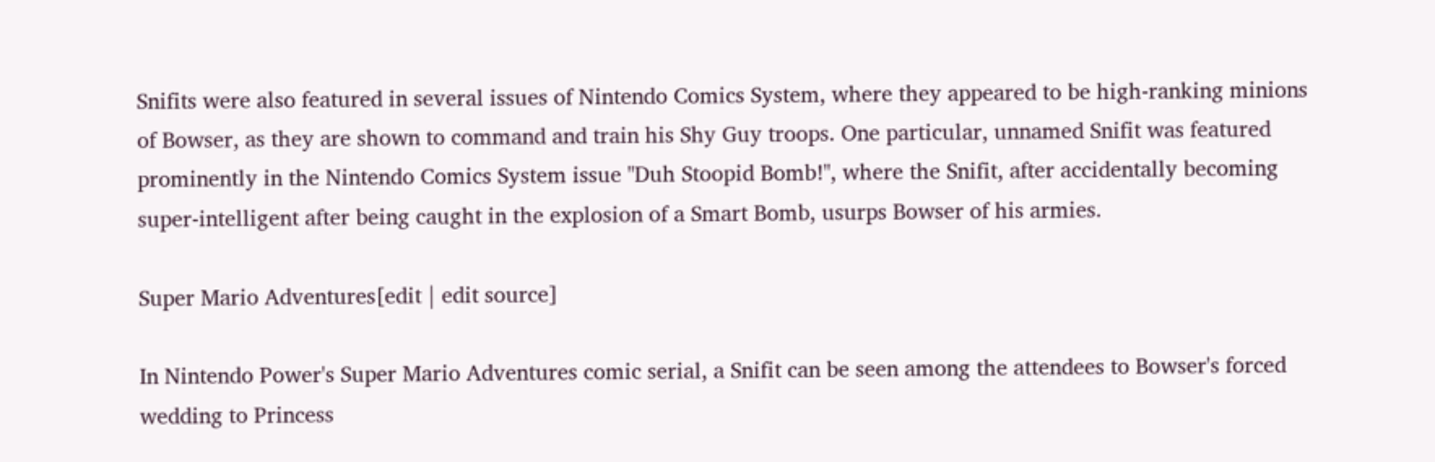Snifits were also featured in several issues of Nintendo Comics System, where they appeared to be high-ranking minions of Bowser, as they are shown to command and train his Shy Guy troops. One particular, unnamed Snifit was featured prominently in the Nintendo Comics System issue "Duh Stoopid Bomb!", where the Snifit, after accidentally becoming super-intelligent after being caught in the explosion of a Smart Bomb, usurps Bowser of his armies.

Super Mario Adventures[edit | edit source]

In Nintendo Power's Super Mario Adventures comic serial, a Snifit can be seen among the attendees to Bowser's forced wedding to Princess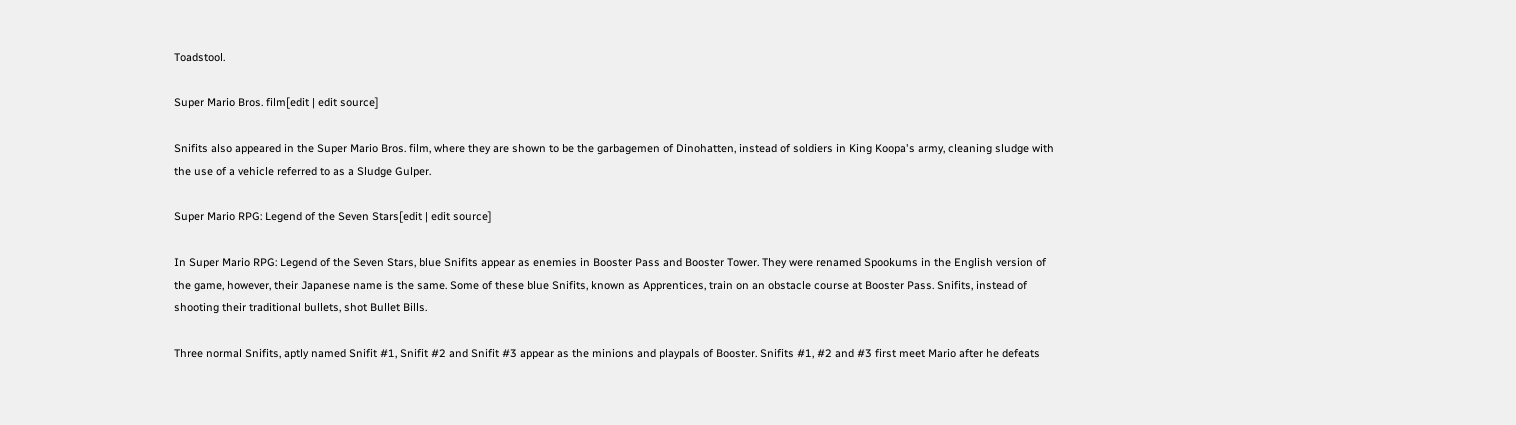Toadstool.

Super Mario Bros. film[edit | edit source]

Snifits also appeared in the Super Mario Bros. film, where they are shown to be the garbagemen of Dinohatten, instead of soldiers in King Koopa's army, cleaning sludge with the use of a vehicle referred to as a Sludge Gulper.

Super Mario RPG: Legend of the Seven Stars[edit | edit source]

In Super Mario RPG: Legend of the Seven Stars, blue Snifits appear as enemies in Booster Pass and Booster Tower. They were renamed Spookums in the English version of the game, however, their Japanese name is the same. Some of these blue Snifits, known as Apprentices, train on an obstacle course at Booster Pass. Snifits, instead of shooting their traditional bullets, shot Bullet Bills.

Three normal Snifits, aptly named Snifit #1, Snifit #2 and Snifit #3 appear as the minions and playpals of Booster. Snifits #1, #2 and #3 first meet Mario after he defeats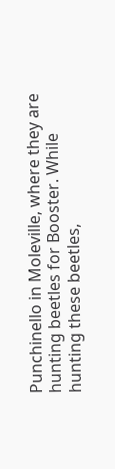Punchinello in Moleville, where they are hunting beetles for Booster. While hunting these beetles,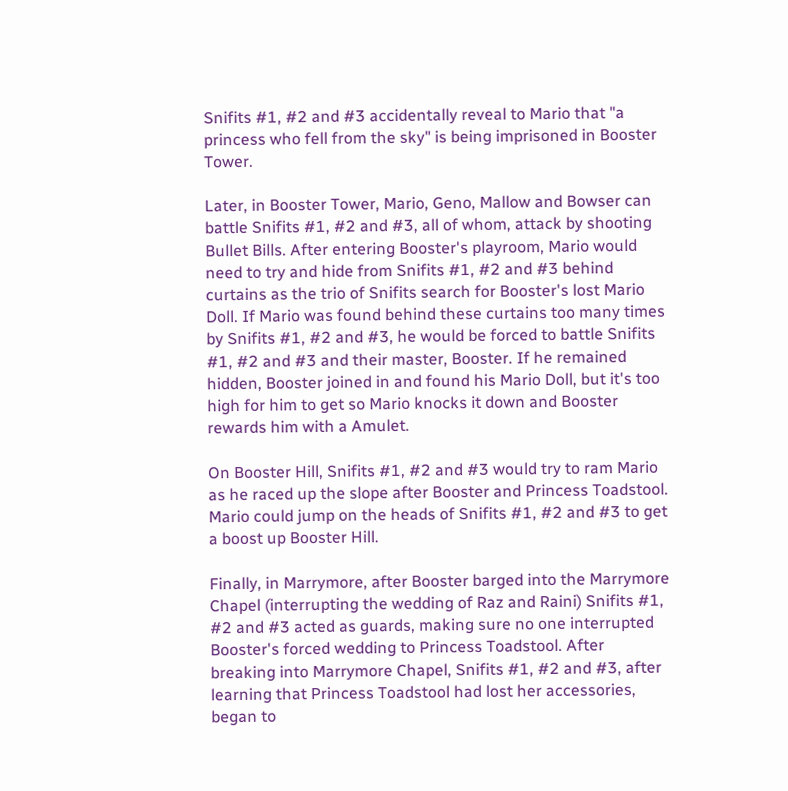Snifits #1, #2 and #3 accidentally reveal to Mario that "a princess who fell from the sky" is being imprisoned in Booster Tower.

Later, in Booster Tower, Mario, Geno, Mallow and Bowser can battle Snifits #1, #2 and #3, all of whom, attack by shooting Bullet Bills. After entering Booster's playroom, Mario would need to try and hide from Snifits #1, #2 and #3 behind curtains as the trio of Snifits search for Booster's lost Mario Doll. If Mario was found behind these curtains too many times by Snifits #1, #2 and #3, he would be forced to battle Snifits #1, #2 and #3 and their master, Booster. If he remained hidden, Booster joined in and found his Mario Doll, but it's too high for him to get so Mario knocks it down and Booster rewards him with a Amulet.

On Booster Hill, Snifits #1, #2 and #3 would try to ram Mario as he raced up the slope after Booster and Princess Toadstool. Mario could jump on the heads of Snifits #1, #2 and #3 to get a boost up Booster Hill.

Finally, in Marrymore, after Booster barged into the Marrymore Chapel (interrupting the wedding of Raz and Raini) Snifits #1, #2 and #3 acted as guards, making sure no one interrupted Booster's forced wedding to Princess Toadstool. After breaking into Marrymore Chapel, Snifits #1, #2 and #3, after learning that Princess Toadstool had lost her accessories, began to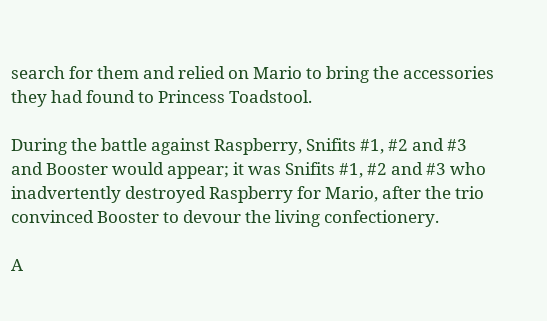search for them and relied on Mario to bring the accessories they had found to Princess Toadstool.

During the battle against Raspberry, Snifits #1, #2 and #3 and Booster would appear; it was Snifits #1, #2 and #3 who inadvertently destroyed Raspberry for Mario, after the trio convinced Booster to devour the living confectionery.

A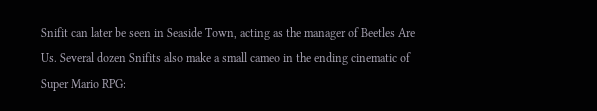Snifit can later be seen in Seaside Town, acting as the manager of Beetles Are Us. Several dozen Snifits also make a small cameo in the ending cinematic of Super Mario RPG: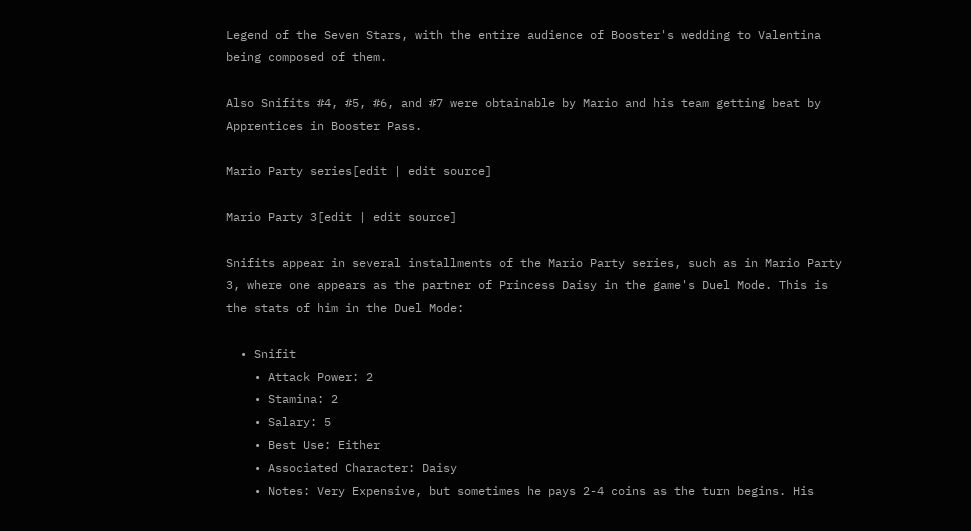Legend of the Seven Stars, with the entire audience of Booster's wedding to Valentina being composed of them.

Also Snifits #4, #5, #6, and #7 were obtainable by Mario and his team getting beat by Apprentices in Booster Pass.

Mario Party series[edit | edit source]

Mario Party 3[edit | edit source]

Snifits appear in several installments of the Mario Party series, such as in Mario Party 3, where one appears as the partner of Princess Daisy in the game's Duel Mode. This is the stats of him in the Duel Mode:

  • Snifit
    • Attack Power: 2
    • Stamina: 2
    • Salary: 5
    • Best Use: Either
    • Associated Character: Daisy
    • Notes: Very Expensive, but sometimes he pays 2-4 coins as the turn begins. His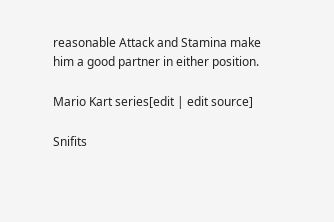reasonable Attack and Stamina make him a good partner in either position.

Mario Kart series[edit | edit source]

Snifits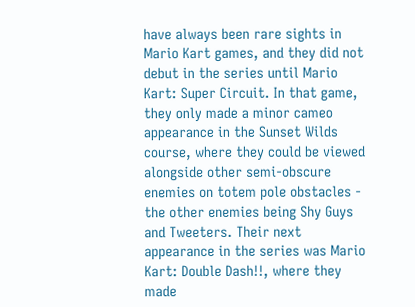have always been rare sights in Mario Kart games, and they did not debut in the series until Mario Kart: Super Circuit. In that game, they only made a minor cameo appearance in the Sunset Wilds course, where they could be viewed alongside other semi-obscure enemies on totem pole obstacles - the other enemies being Shy Guys and Tweeters. Their next appearance in the series was Mario Kart: Double Dash!!, where they made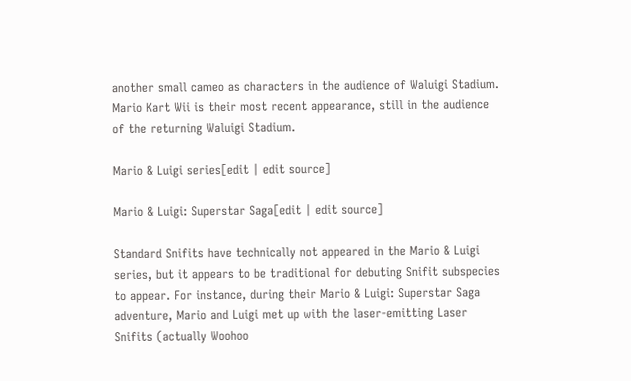another small cameo as characters in the audience of Waluigi Stadium. Mario Kart Wii is their most recent appearance, still in the audience of the returning Waluigi Stadium.

Mario & Luigi series[edit | edit source]

Mario & Luigi: Superstar Saga[edit | edit source]

Standard Snifits have technically not appeared in the Mario & Luigi series, but it appears to be traditional for debuting Snifit subspecies to appear. For instance, during their Mario & Luigi: Superstar Saga adventure, Mario and Luigi met up with the laser-emitting Laser Snifits (actually Woohoo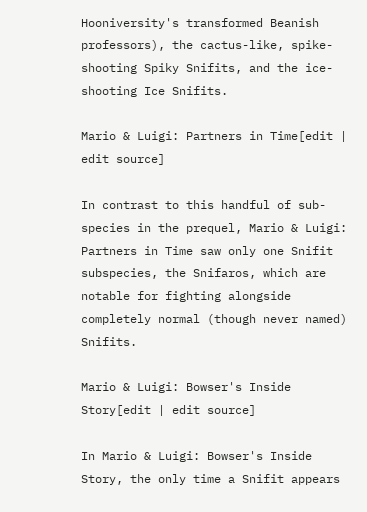Hooniversity's transformed Beanish professors), the cactus-like, spike-shooting Spiky Snifits, and the ice-shooting Ice Snifits.

Mario & Luigi: Partners in Time[edit | edit source]

In contrast to this handful of sub-species in the prequel, Mario & Luigi: Partners in Time saw only one Snifit subspecies, the Snifaros, which are notable for fighting alongside completely normal (though never named) Snifits.

Mario & Luigi: Bowser's Inside Story[edit | edit source]

In Mario & Luigi: Bowser's Inside Story, the only time a Snifit appears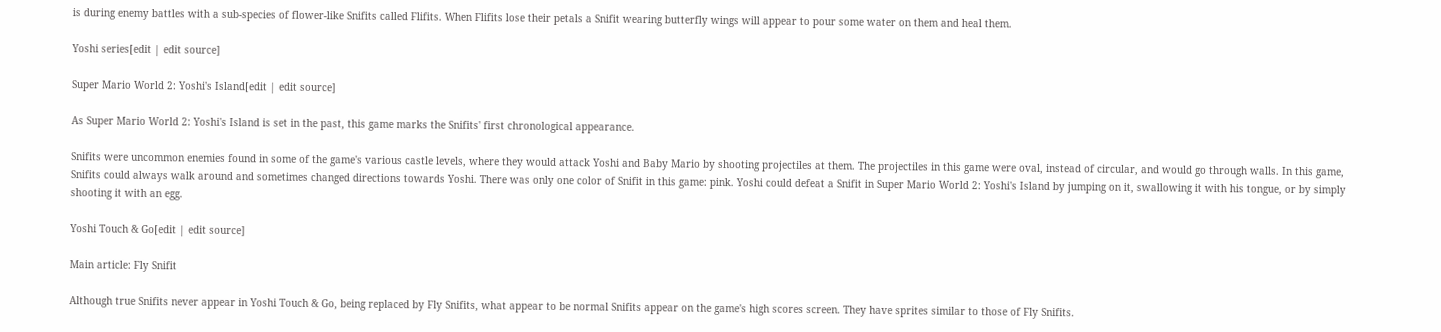is during enemy battles with a sub-species of flower-like Snifits called Flifits. When Flifits lose their petals a Snifit wearing butterfly wings will appear to pour some water on them and heal them.

Yoshi series[edit | edit source]

Super Mario World 2: Yoshi's Island[edit | edit source]

As Super Mario World 2: Yoshi's Island is set in the past, this game marks the Snifits' first chronological appearance.

Snifits were uncommon enemies found in some of the game's various castle levels, where they would attack Yoshi and Baby Mario by shooting projectiles at them. The projectiles in this game were oval, instead of circular, and would go through walls. In this game, Snifits could always walk around and sometimes changed directions towards Yoshi. There was only one color of Snifit in this game: pink. Yoshi could defeat a Snifit in Super Mario World 2: Yoshi's Island by jumping on it, swallowing it with his tongue, or by simply shooting it with an egg.

Yoshi Touch & Go[edit | edit source]

Main article: Fly Snifit

Although true Snifits never appear in Yoshi Touch & Go, being replaced by Fly Snifits, what appear to be normal Snifits appear on the game's high scores screen. They have sprites similar to those of Fly Snifits.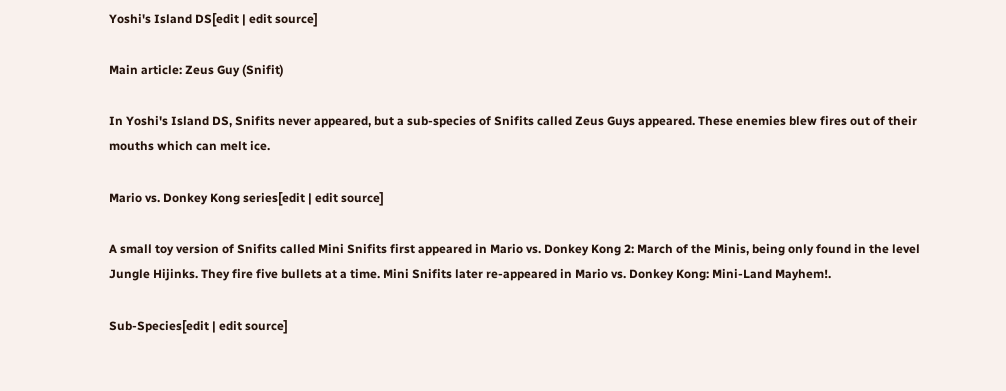Yoshi's Island DS[edit | edit source]

Main article: Zeus Guy (Snifit)

In Yoshi's Island DS, Snifits never appeared, but a sub-species of Snifits called Zeus Guys appeared. These enemies blew fires out of their mouths which can melt ice.

Mario vs. Donkey Kong series[edit | edit source]

A small toy version of Snifits called Mini Snifits first appeared in Mario vs. Donkey Kong 2: March of the Minis, being only found in the level Jungle Hijinks. They fire five bullets at a time. Mini Snifits later re-appeared in Mario vs. Donkey Kong: Mini-Land Mayhem!.

Sub-Species[edit | edit source]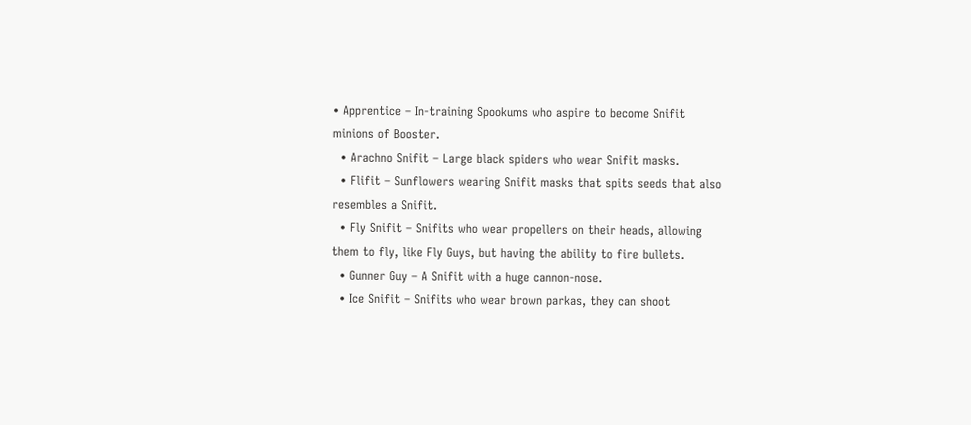• Apprentice – In-training Spookums who aspire to become Snifit minions of Booster.
  • Arachno Snifit – Large black spiders who wear Snifit masks.
  • Flifit – Sunflowers wearing Snifit masks that spits seeds that also resembles a Snifit.
  • Fly Snifit – Snifits who wear propellers on their heads, allowing them to fly, like Fly Guys, but having the ability to fire bullets.
  • Gunner Guy – A Snifit with a huge cannon-nose.
  • Ice Snifit – Snifits who wear brown parkas, they can shoot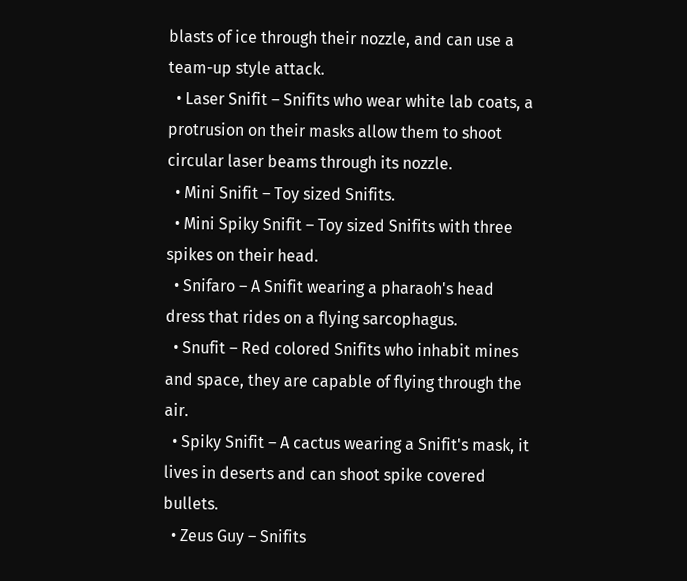blasts of ice through their nozzle, and can use a team-up style attack.
  • Laser Snifit – Snifits who wear white lab coats, a protrusion on their masks allow them to shoot circular laser beams through its nozzle.
  • Mini Snifit – Toy sized Snifits.
  • Mini Spiky Snifit – Toy sized Snifits with three spikes on their head.
  • Snifaro – A Snifit wearing a pharaoh's head dress that rides on a flying sarcophagus.
  • Snufit – Red colored Snifits who inhabit mines and space, they are capable of flying through the air.
  • Spiky Snifit – A cactus wearing a Snifit's mask, it lives in deserts and can shoot spike covered bullets.
  • Zeus Guy – Snifits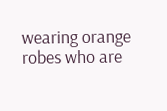wearing orange robes who are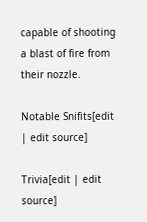capable of shooting a blast of fire from their nozzle.

Notable Snifits[edit | edit source]

Trivia[edit | edit source]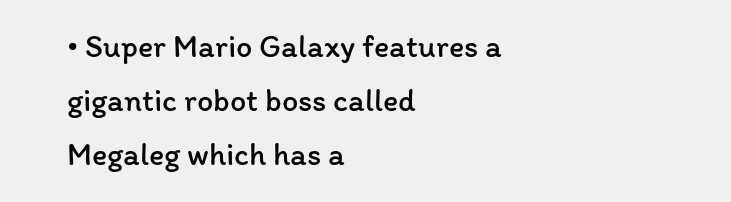• Super Mario Galaxy features a gigantic robot boss called Megaleg which has a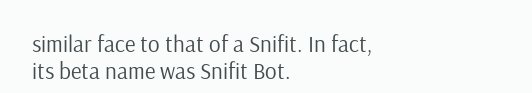similar face to that of a Snifit. In fact, its beta name was Snifit Bot.